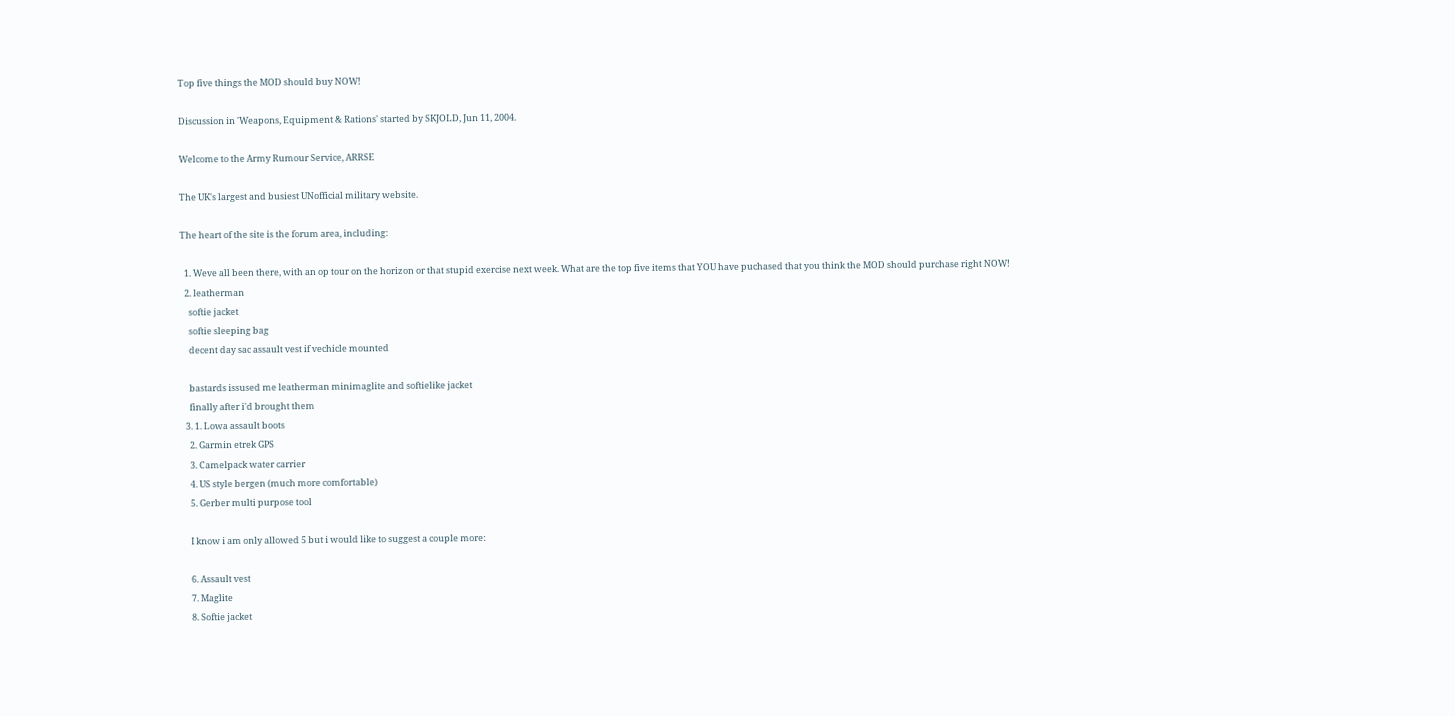Top five things the MOD should buy NOW!

Discussion in 'Weapons, Equipment & Rations' started by SKJOLD, Jun 11, 2004.

Welcome to the Army Rumour Service, ARRSE

The UK's largest and busiest UNofficial military website.

The heart of the site is the forum area, including:

  1. Weve all been there, with an op tour on the horizon or that stupid exercise next week. What are the top five items that YOU have puchased that you think the MOD should purchase right NOW!
  2. leatherman
    softie jacket
    softie sleeping bag
    decent day sac assault vest if vechicle mounted

    bastards issused me leatherman minimaglite and softielike jacket
    finally after i'd brought them
  3. 1. Lowa assault boots
    2. Garmin etrek GPS
    3. Camelpack water carrier
    4. US style bergen (much more comfortable)
    5. Gerber multi purpose tool

    I know i am only allowed 5 but i would like to suggest a couple more:

    6. Assault vest
    7. Maglite
    8. Softie jacket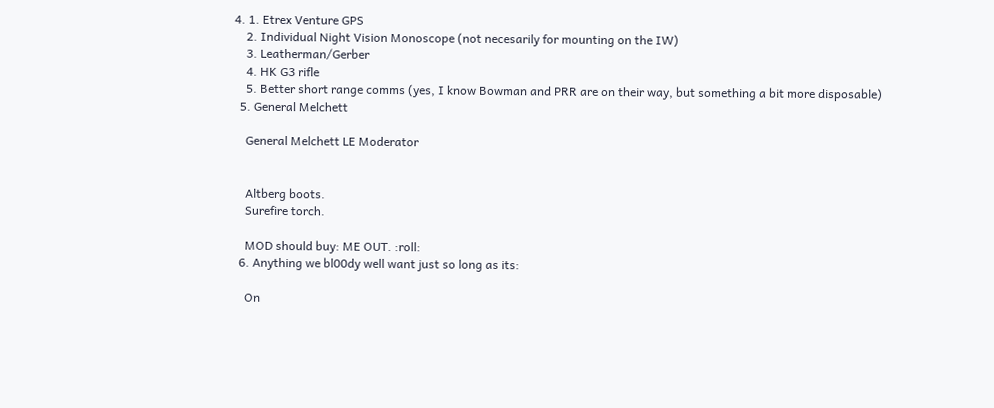4. 1. Etrex Venture GPS
    2. Individual Night Vision Monoscope (not necesarily for mounting on the IW)
    3. Leatherman/Gerber
    4. HK G3 rifle
    5. Better short range comms (yes, I know Bowman and PRR are on their way, but something a bit more disposable)
  5. General Melchett

    General Melchett LE Moderator


    Altberg boots.
    Surefire torch.

    MOD should buy: ME OUT. :roll:
  6. Anything we bl00dy well want just so long as its:

    On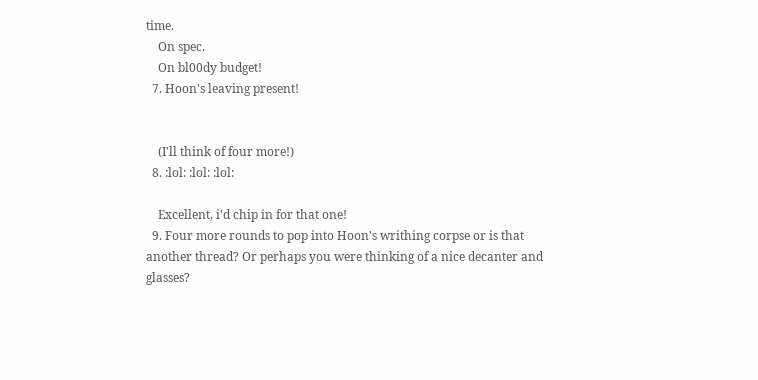time.
    On spec.
    On bl00dy budget!
  7. Hoon's leaving present!


    (I'll think of four more!)
  8. :lol: :lol: :lol:

    Excellent, i'd chip in for that one!
  9. Four more rounds to pop into Hoon's writhing corpse or is that another thread? Or perhaps you were thinking of a nice decanter and glasses?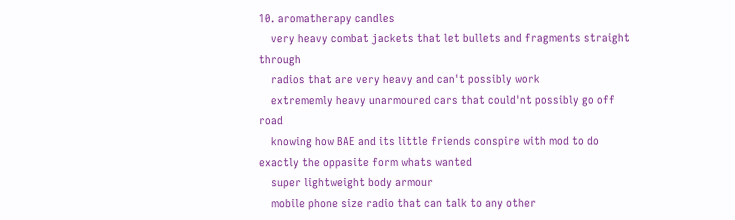10. aromatherapy candles
    very heavy combat jackets that let bullets and fragments straight through
    radios that are very heavy and can't possibly work
    extrememly heavy unarmoured cars that could'nt possibly go off road
    knowing how BAE and its little friends conspire with mod to do exactly the oppasite form whats wanted
    super lightweight body armour
    mobile phone size radio that can talk to any other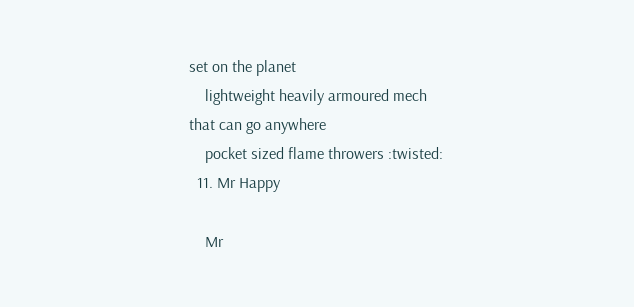set on the planet
    lightweight heavily armoured mech that can go anywhere
    pocket sized flame throwers :twisted:
  11. Mr Happy

    Mr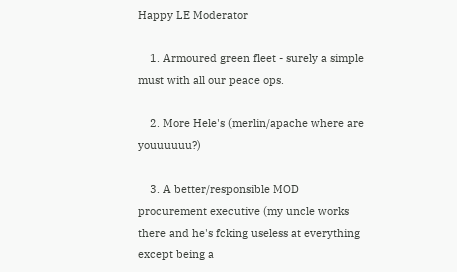Happy LE Moderator

    1. Armoured green fleet - surely a simple must with all our peace ops.

    2. More Hele's (merlin/apache where are youuuuuu?)

    3. A better/responsible MOD procurement executive (my uncle works there and he's fcking useless at everything except being a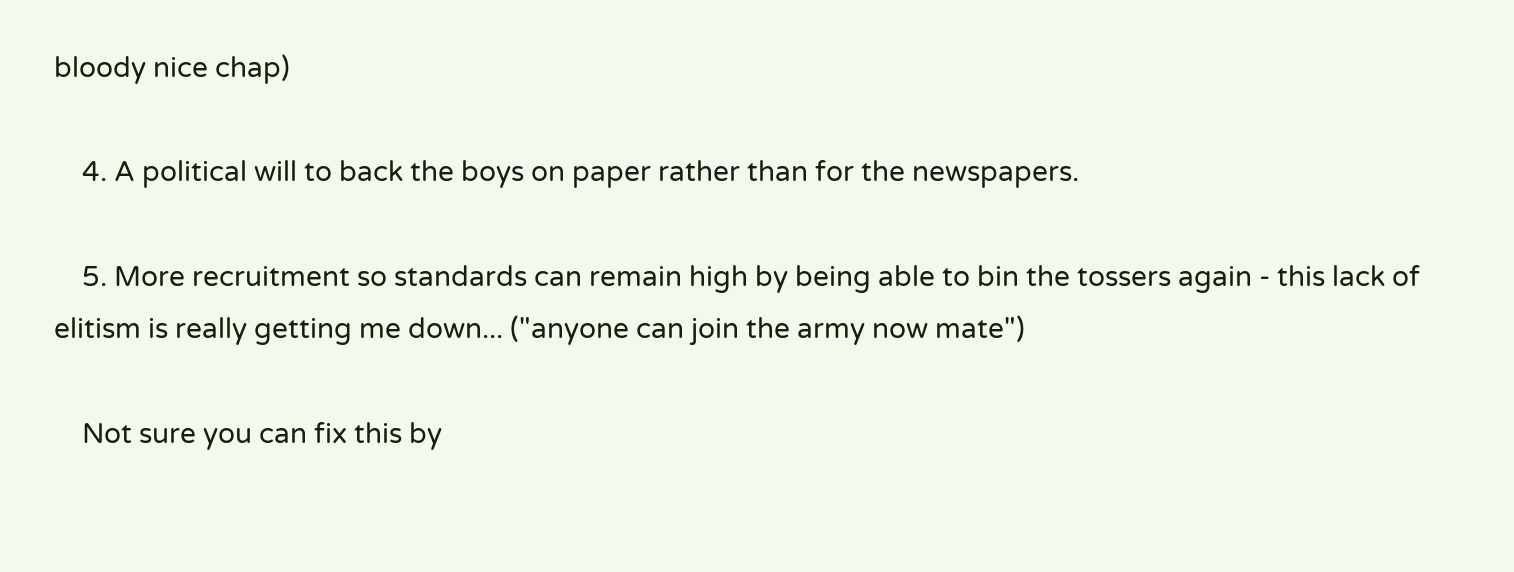bloody nice chap)

    4. A political will to back the boys on paper rather than for the newspapers.

    5. More recruitment so standards can remain high by being able to bin the tossers again - this lack of elitism is really getting me down... ("anyone can join the army now mate")

    Not sure you can fix this by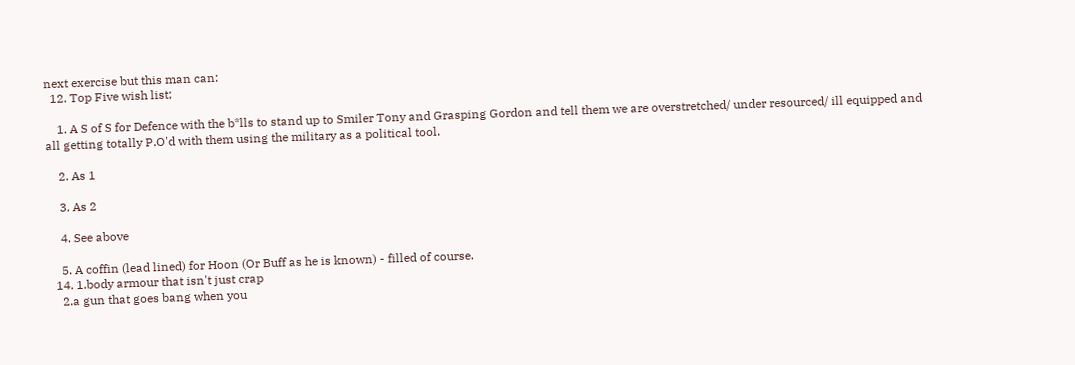next exercise but this man can:
  12. Top Five wish list;

    1. A S of S for Defence with the b*lls to stand up to Smiler Tony and Grasping Gordon and tell them we are overstretched/ under resourced/ ill equipped and all getting totally P.O'd with them using the military as a political tool.

    2. As 1

    3. As 2

    4. See above

    5. A coffin (lead lined) for Hoon (Or Buff as he is known) - filled of course.
  14. 1.body armour that isn't just crap
    2.a gun that goes bang when you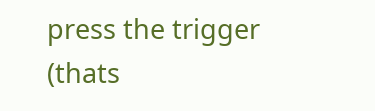press the trigger (thats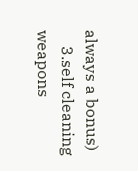always a bonus)
    3.self cleaning weapons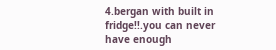4.bergan with built in fridge!!.you can never have enough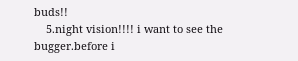buds!!
    5.night vision!!!! i want to see the bugger.before i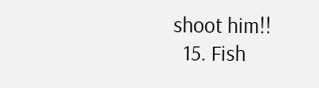shoot him!!
  15. Fish